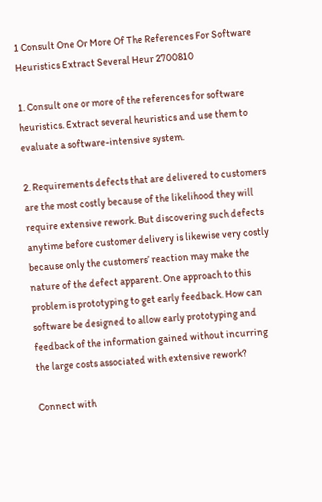1 Consult One Or More Of The References For Software Heuristics Extract Several Heur 2700810

1. Consult one or more of the references for software heuristics. Extract several heuristics and use them to evaluate a software-intensive system.

2. Requirements defects that are delivered to customers are the most costly because of the likelihood they will require extensive rework. But discovering such defects anytime before customer delivery is likewise very costly because only the customers’ reaction may make the nature of the defect apparent. One approach to this problem is prototyping to get early feedback. How can software be designed to allow early prototyping and feedback of the information gained without incurring the large costs associated with extensive rework?

Connect with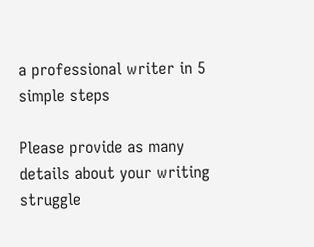a professional writer in 5 simple steps

Please provide as many details about your writing struggle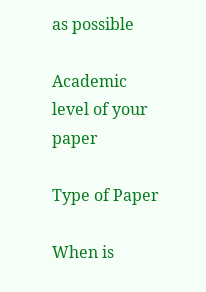as possible

Academic level of your paper

Type of Paper

When is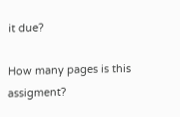it due?

How many pages is this assigment?